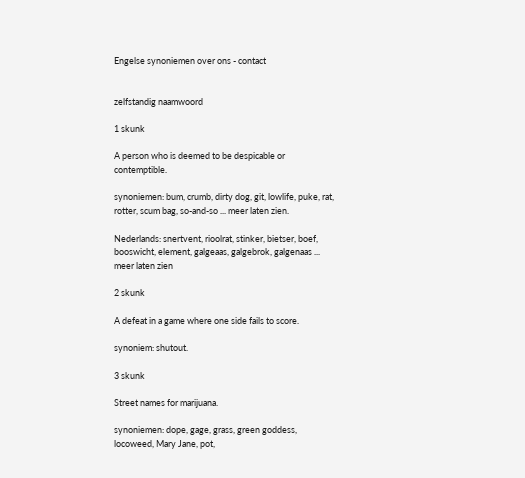Engelse synoniemen over ons - contact


zelfstandig naamwoord

1 skunk

A person who is deemed to be despicable or contemptible.

synoniemen: bum, crumb, dirty dog, git, lowlife, puke, rat, rotter, scum bag, so-and-so ... meer laten zien.

Nederlands: snertvent, rioolrat, stinker, bietser, boef, booswicht, element, galgeaas, galgebrok, galgenaas ... meer laten zien

2 skunk

A defeat in a game where one side fails to score.

synoniem: shutout.

3 skunk

Street names for marijuana.

synoniemen: dope, gage, grass, green goddess, locoweed, Mary Jane, pot,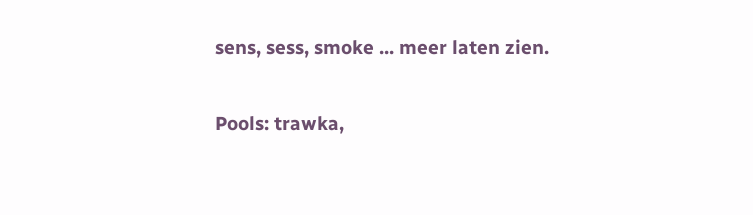sens, sess, smoke ... meer laten zien.

Pools: trawka,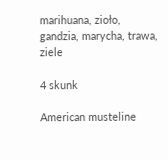marihuana, zioło, gandzia, marycha, trawa, ziele

4 skunk

American musteline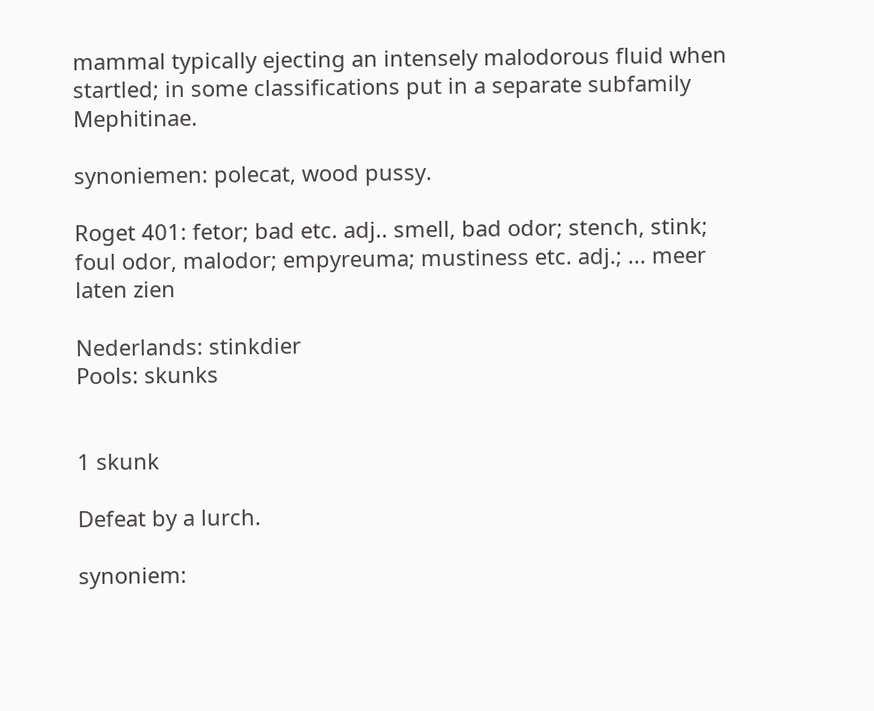mammal typically ejecting an intensely malodorous fluid when startled; in some classifications put in a separate subfamily Mephitinae.

synoniemen: polecat, wood pussy.

Roget 401: fetor; bad etc. adj.. smell, bad odor; stench, stink; foul odor, malodor; empyreuma; mustiness etc. adj.; ... meer laten zien

Nederlands: stinkdier
Pools: skunks


1 skunk

Defeat by a lurch.

synoniem: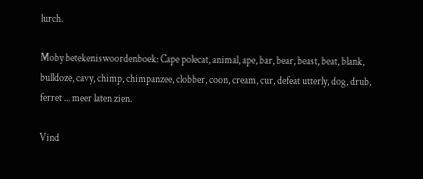lurch.

Moby betekeniswoordenboek: Cape polecat, animal, ape, bar, bear, beast, beat, blank, bulldoze, cavy, chimp, chimpanzee, clobber, coon, cream, cur, defeat utterly, dog, drub, ferret ... meer laten zien.

Vind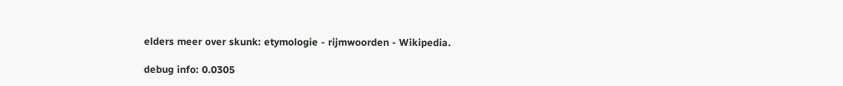elders meer over skunk: etymologie - rijmwoorden - Wikipedia.

debug info: 0.0305